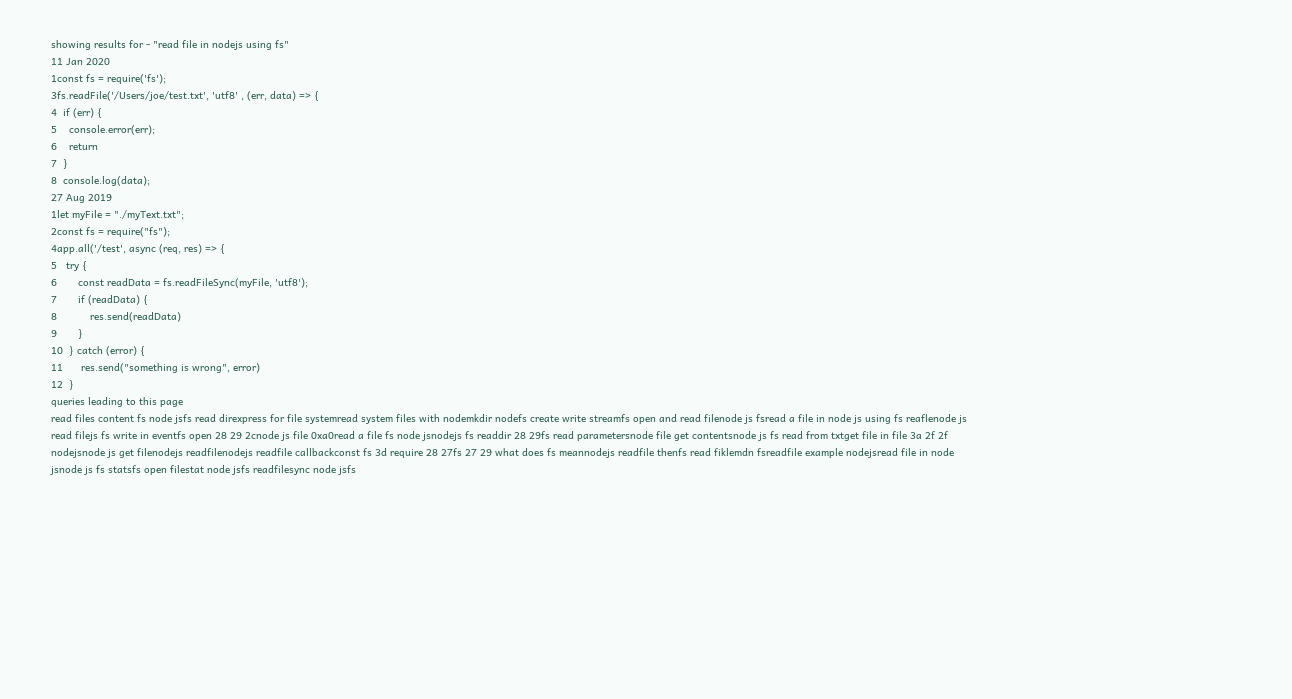showing results for - "read file in nodejs using fs"
11 Jan 2020
1const fs = require('fs');
3fs.readFile('/Users/joe/test.txt', 'utf8' , (err, data) => {
4  if (err) {
5    console.error(err);
6    return
7  }
8  console.log(data);
27 Aug 2019
1let myFile = "./myText.txt";
2const fs = require("fs");
4app.all('/test', async (req, res) => {
5   try {
6       const readData = fs.readFileSync(myFile, 'utf8');
7       if (readData) {
8           res.send(readData)
9       }
10  } catch (error) {
11      res.send("something is wrong", error)
12  }
queries leading to this page
read files content fs node jsfs read direxpress for file systemread system files with nodemkdir nodefs create write streamfs open and read filenode js fsread a file in node js using fs reaflenode js read filejs fs write in eventfs open 28 29 2cnode js file 0xa0read a file fs node jsnodejs fs readdir 28 29fs read parametersnode file get contentsnode js fs read from txtget file in file 3a 2f 2f nodejsnode js get filenodejs readfilenodejs readfile callbackconst fs 3d require 28 27fs 27 29 what does fs meannodejs readfile thenfs read fiklemdn fsreadfile example nodejsread file in node jsnode js fs statsfs open filestat node jsfs readfilesync node jsfs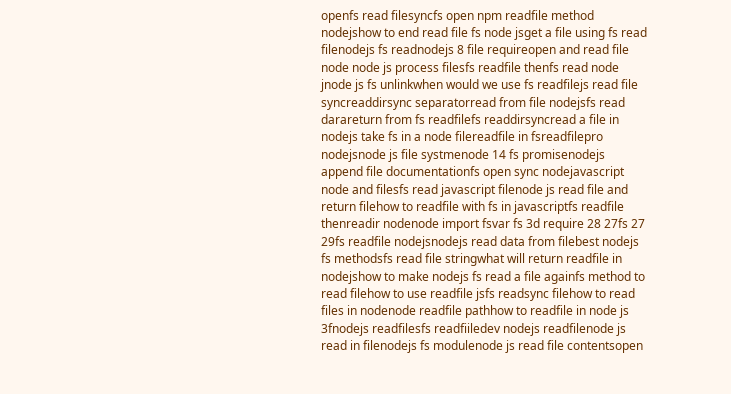openfs read filesyncfs open npm readfile method nodejshow to end read file fs node jsget a file using fs read filenodejs fs readnodejs 8 file requireopen and read file node node js process filesfs readfile thenfs read node jnode js fs unlinkwhen would we use fs readfilejs read file syncreaddirsync separatorread from file nodejsfs read darareturn from fs readfilefs readdirsyncread a file in nodejs take fs in a node filereadfile in fsreadfilepro nodejsnode js file systmenode 14 fs promisenodejs append file documentationfs open sync nodejavascript node and filesfs read javascript filenode js read file and return filehow to readfile with fs in javascriptfs readfile thenreadir nodenode import fsvar fs 3d require 28 27fs 27 29fs readfile nodejsnodejs read data from filebest nodejs fs methodsfs read file stringwhat will return readfile in nodejshow to make nodejs fs read a file againfs method to read filehow to use readfile jsfs readsync filehow to read files in nodenode readfile pathhow to readfile in node js 3fnodejs readfilesfs readfiiledev nodejs readfilenode js read in filenodejs fs modulenode js read file contentsopen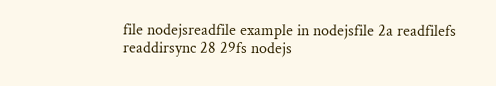file nodejsreadfile example in nodejsfile 2a readfilefs readdirsync 28 29fs nodejs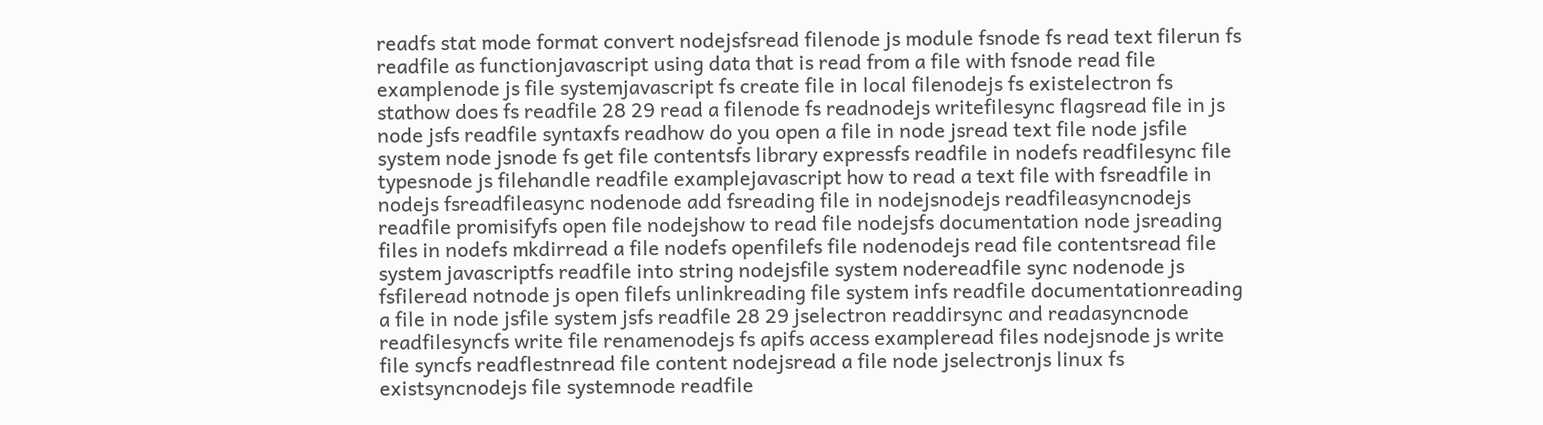readfs stat mode format convert nodejsfsread filenode js module fsnode fs read text filerun fs readfile as functionjavascript using data that is read from a file with fsnode read file examplenode js file systemjavascript fs create file in local filenodejs fs existelectron fs stathow does fs readfile 28 29 read a filenode fs readnodejs writefilesync flagsread file in js node jsfs readfile syntaxfs readhow do you open a file in node jsread text file node jsfile system node jsnode fs get file contentsfs library expressfs readfile in nodefs readfilesync file typesnode js filehandle readfile examplejavascript how to read a text file with fsreadfile in nodejs fsreadfileasync nodenode add fsreading file in nodejsnodejs readfileasyncnodejs readfile promisifyfs open file nodejshow to read file nodejsfs documentation node jsreading files in nodefs mkdirread a file nodefs openfilefs file nodenodejs read file contentsread file system javascriptfs readfile into string nodejsfile system nodereadfile sync nodenode js fsfileread notnode js open filefs unlinkreading file system infs readfile documentationreading a file in node jsfile system jsfs readfile 28 29 jselectron readdirsync and readasyncnode readfilesyncfs write file renamenodejs fs apifs access exampleread files nodejsnode js write file syncfs readflestnread file content nodejsread a file node jselectronjs linux fs existsyncnodejs file systemnode readfile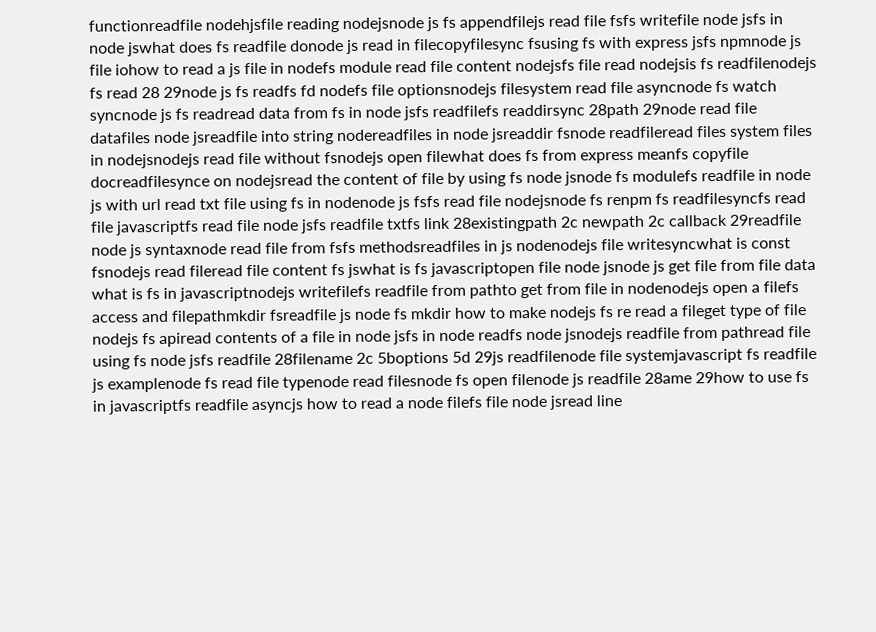functionreadfile nodehjsfile reading nodejsnode js fs appendfilejs read file fsfs writefile node jsfs in node jswhat does fs readfile donode js read in filecopyfilesync fsusing fs with express jsfs npmnode js file iohow to read a js file in nodefs module read file content nodejsfs file read nodejsis fs readfilenodejs fs read 28 29node js fs readfs fd nodefs file optionsnodejs filesystem read file asyncnode fs watch syncnode js fs readread data from fs in node jsfs readfilefs readdirsync 28path 29node read file datafiles node jsreadfile into string nodereadfiles in node jsreaddir fsnode readfileread files system files in nodejsnodejs read file without fsnodejs open filewhat does fs from express meanfs copyfile docreadfilesynce on nodejsread the content of file by using fs node jsnode fs modulefs readfile in node js with url read txt file using fs in nodenode js fsfs read file nodejsnode fs renpm fs readfilesyncfs read file javascriptfs read file node jsfs readfile txtfs link 28existingpath 2c newpath 2c callback 29readfile node js syntaxnode read file from fsfs methodsreadfiles in js nodenodejs file writesyncwhat is const fsnodejs read fileread file content fs jswhat is fs javascriptopen file node jsnode js get file from file data what is fs in javascriptnodejs writefilefs readfile from pathto get from file in nodenodejs open a filefs access and filepathmkdir fsreadfile js node fs mkdir how to make nodejs fs re read a fileget type of file nodejs fs apiread contents of a file in node jsfs in node readfs node jsnodejs readfile from pathread file using fs node jsfs readfile 28filename 2c 5boptions 5d 29js readfilenode file systemjavascript fs readfile js examplenode fs read file typenode read filesnode fs open filenode js readfile 28ame 29how to use fs in javascriptfs readfile asyncjs how to read a node filefs file node jsread line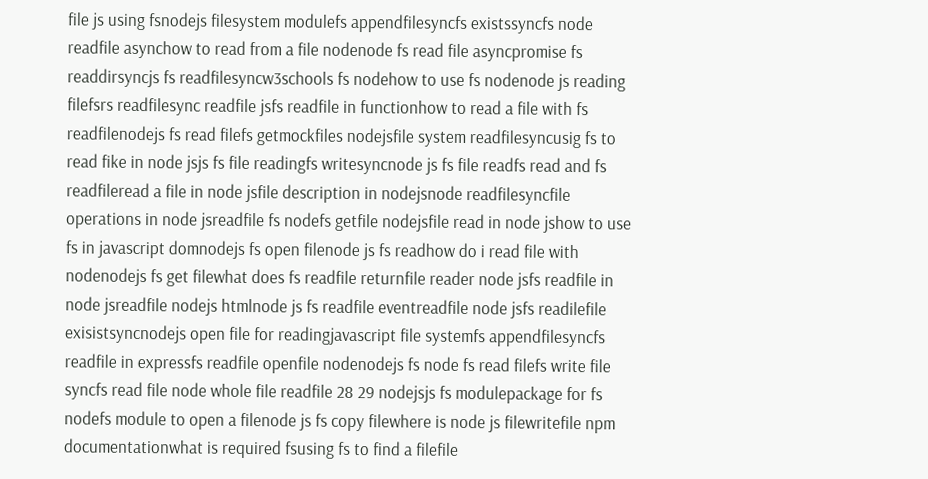file js using fsnodejs filesystem modulefs appendfilesyncfs existssyncfs node readfile asynchow to read from a file nodenode fs read file asyncpromise fs readdirsyncjs fs readfilesyncw3schools fs nodehow to use fs nodenode js reading filefsrs readfilesync readfile jsfs readfile in functionhow to read a file with fs readfilenodejs fs read filefs getmockfiles nodejsfile system readfilesyncusig fs to read fike in node jsjs fs file readingfs writesyncnode js fs file readfs read and fs readfileread a file in node jsfile description in nodejsnode readfilesyncfile operations in node jsreadfile fs nodefs getfile nodejsfile read in node jshow to use fs in javascript domnodejs fs open filenode js fs readhow do i read file with nodenodejs fs get filewhat does fs readfile returnfile reader node jsfs readfile in node jsreadfile nodejs htmlnode js fs readfile eventreadfile node jsfs readilefile exisistsyncnodejs open file for readingjavascript file systemfs appendfilesyncfs readfile in expressfs readfile openfile nodenodejs fs node fs read filefs write file syncfs read file node whole file readfile 28 29 nodejsjs fs modulepackage for fs nodefs module to open a filenode js fs copy filewhere is node js filewritefile npm documentationwhat is required fsusing fs to find a filefile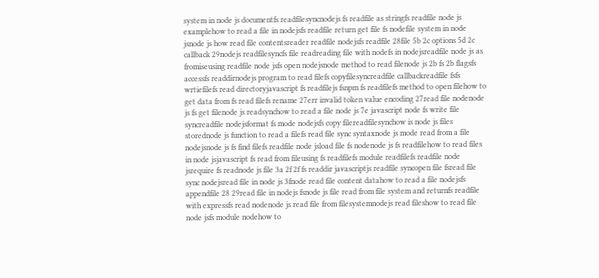system in node js documentfs readfilesyncnodejs fs readfile as stringfs readfile node js examplehow to read a file in nodejsfs readfile return get file fs nodefile system in node jsnode js how read file contentsreader readfile nodejsfs readfile 28file 5b 2c options 5d 2c callback 29nodejs readfilesyncfs file readreading file with nodefs in nodejsreadfile node js as fromiseusing readfile node jsfs open nodejsnode method to read filenode js 2b fs 2b flagsfs accessfs readdirnodejs program to read filefs copyfilesyncreadfile callbackreadfile fsfs wrtiefilefs read directoryjavascript fs readfilejs fsnpm fs readfilefs method to open filehow to get data from fs read filefs rename 27err invalid token value encoding 27read file nodenode js fs get filenode js readsynchow to read a file node js 7e javascript node fs write file syncreadfile nodejsformat fs mode nodejsfs copy filereadfilesynchow is node js files storednode js function to read a filefs read file sync syntaxnode js mode read from a file nodejsnode js fs find filefs readfile node jsload file fs nodenode js fs readfilehow to read files in node jsjavascript fs read from fileusing fs readfilefs module readfilefs readfile node jsrequire fs readnode js file 3a 2f 2f fs readdir javascriptjs readfile syncopen file fsread file sync nodejsread file in node js 3fnode read file content datahow to read a file nodejsfs appendfile 28 29read file in nodejs fsnode js file read from file system and returnfs readfile with expressfs read nodenode js read file from filesystemnodejs read fileshow to read file node jsfs module nodehow to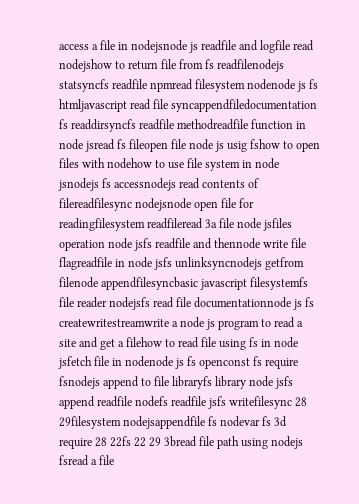access a file in nodejsnode js readfile and logfile read nodejshow to return file from fs readfilenodejs statsyncfs readfile npmread filesystem nodenode js fs htmljavascript read file syncappendfiledocumentation fs readdirsyncfs readfile methodreadfile function in node jsread fs fileopen file node js usig fshow to open files with nodehow to use file system in node jsnodejs fs accessnodejs read contents of filereadfilesync nodejsnode open file for readingfilesystem readfileread 3a file node jsfiles operation node jsfs readfile and thennode write file flagreadfile in node jsfs unlinksyncnodejs getfrom filenode appendfilesyncbasic javascript filesystemfs file reader nodejsfs read file documentationnode js fs createwritestreamwrite a node js program to read a site and get a filehow to read file using fs in node jsfetch file in nodenode js fs openconst fs require fsnodejs append to file libraryfs library node jsfs append readfile nodefs readfile jsfs writefilesync 28 29filesystem nodejsappendfile fs nodevar fs 3d require 28 22fs 22 29 3bread file path using nodejs fsread a file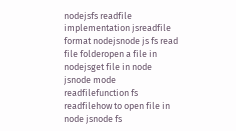nodejsfs readfile implementation jsreadfile format nodejsnode js fs read file folderopen a file in nodejsget file in node jsnode mode readfilefunction fs readfilehow to open file in node jsnode fs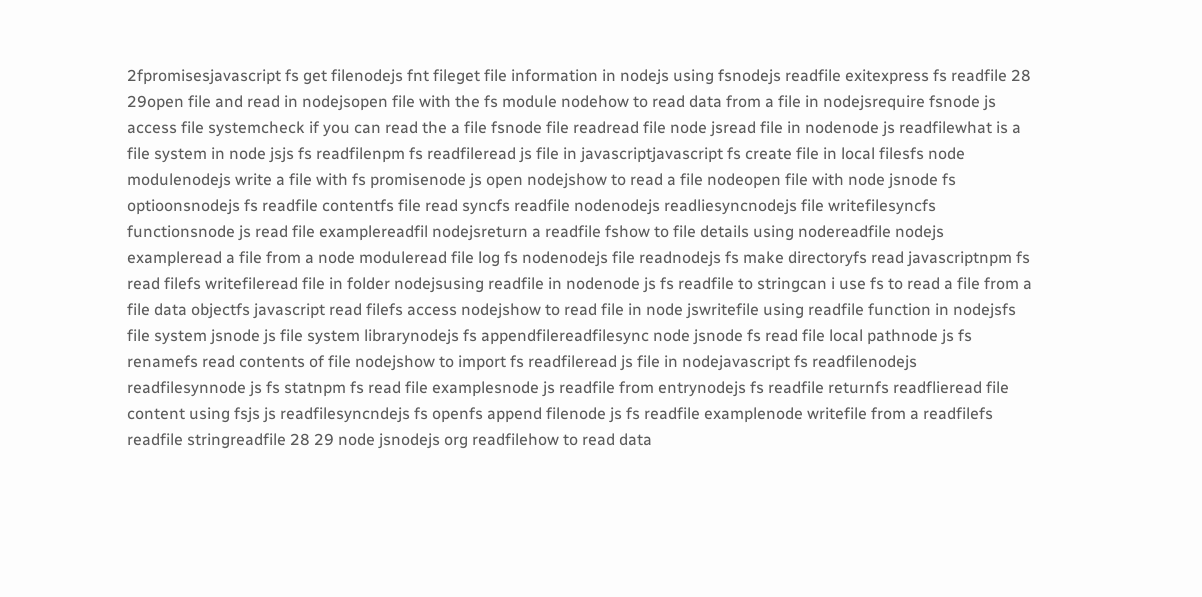2fpromisesjavascript fs get filenodejs fnt fileget file information in nodejs using fsnodejs readfile exitexpress fs readfile 28 29open file and read in nodejsopen file with the fs module nodehow to read data from a file in nodejsrequire fsnode js access file systemcheck if you can read the a file fsnode file readread file node jsread file in nodenode js readfilewhat is a file system in node jsjs fs readfilenpm fs readfileread js file in javascriptjavascript fs create file in local filesfs node modulenodejs write a file with fs promisenode js open nodejshow to read a file nodeopen file with node jsnode fs optioonsnodejs fs readfile contentfs file read syncfs readfile nodenodejs readliesyncnodejs file writefilesyncfs functionsnode js read file examplereadfil nodejsreturn a readfile fshow to file details using nodereadfile nodejs exampleread a file from a node moduleread file log fs nodenodejs file readnodejs fs make directoryfs read javascriptnpm fs read filefs writefileread file in folder nodejsusing readfile in nodenode js fs readfile to stringcan i use fs to read a file from a file data objectfs javascript read filefs access nodejshow to read file in node jswritefile using readfile function in nodejsfs file system jsnode js file system librarynodejs fs appendfilereadfilesync node jsnode fs read file local pathnode js fs renamefs read contents of file nodejshow to import fs readfileread js file in nodejavascript fs readfilenodejs readfilesynnode js fs statnpm fs read file examplesnode js readfile from entrynodejs fs readfile returnfs readflieread file content using fsjs js readfilesyncndejs fs openfs append filenode js fs readfile examplenode writefile from a readfilefs readfile stringreadfile 28 29 node jsnodejs org readfilehow to read data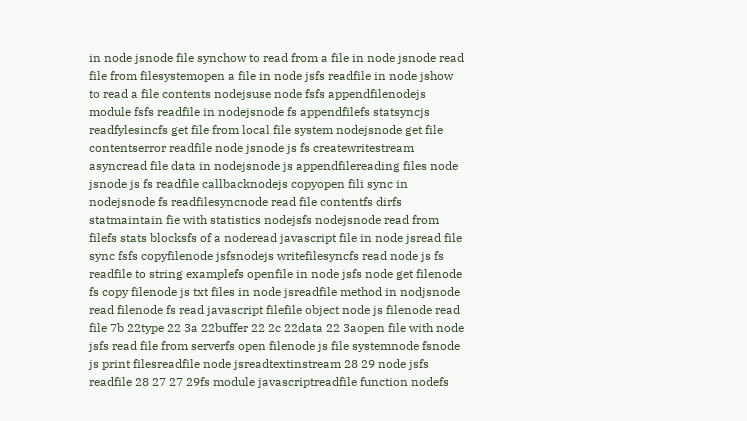in node jsnode file synchow to read from a file in node jsnode read file from filesystemopen a file in node jsfs readfile in node jshow to read a file contents nodejsuse node fsfs appendfilenodejs module fsfs readfile in nodejsnode fs appendfilefs statsyncjs readfylesincfs get file from local file system nodejsnode get file contentserror readfile node jsnode js fs createwritestream asyncread file data in nodejsnode js appendfilereading files node jsnode js fs readfile callbacknodejs copyopen fili sync in nodejsnode fs readfilesyncnode read file contentfs dirfs statmaintain fie with statistics nodejsfs nodejsnode read from filefs stats blocksfs of a noderead javascript file in node jsread file sync fsfs copyfilenode jsfsnodejs writefilesyncfs read node js fs readfile to string examplefs openfile in node jsfs node get filenode fs copy filenode js txt files in node jsreadfile method in nodjsnode read filenode fs read javascript filefile object node js filenode read file 7b 22type 22 3a 22buffer 22 2c 22data 22 3aopen file with node jsfs read file from serverfs open filenode js file systemnode fsnode js print filesreadfile node jsreadtextinstream 28 29 node jsfs readfile 28 27 27 29fs module javascriptreadfile function nodefs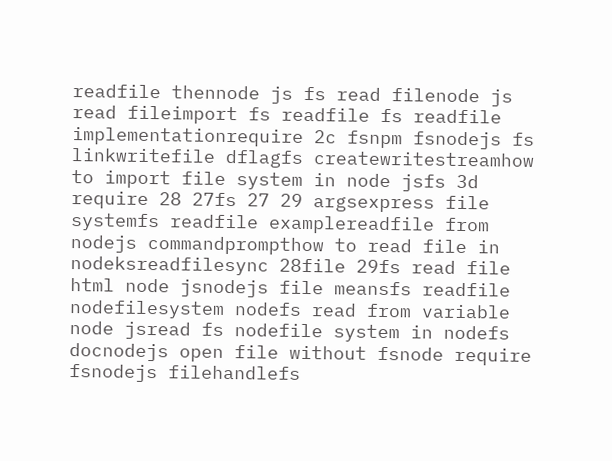readfile thennode js fs read filenode js read fileimport fs readfile fs readfile implementationrequire 2c fsnpm fsnodejs fs linkwritefile dflagfs createwritestreamhow to import file system in node jsfs 3d require 28 27fs 27 29 argsexpress file systemfs readfile examplereadfile from nodejs commandprompthow to read file in nodeksreadfilesync 28file 29fs read file html node jsnodejs file meansfs readfile nodefilesystem nodefs read from variable node jsread fs nodefile system in nodefs docnodejs open file without fsnode require fsnodejs filehandlefs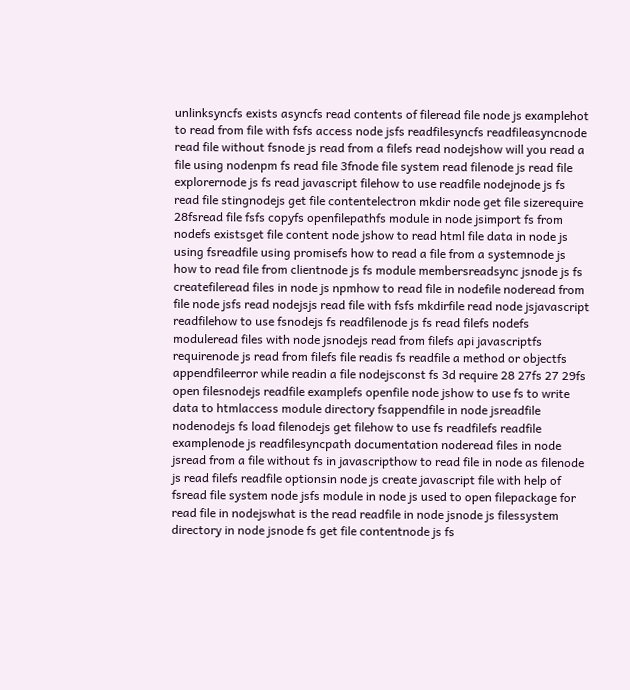unlinksyncfs exists asyncfs read contents of fileread file node js examplehot to read from file with fsfs access node jsfs readfilesyncfs readfileasyncnode read file without fsnode js read from a filefs read nodejshow will you read a file using nodenpm fs read file 3fnode file system read filenode js read file explorernode js fs read javascript filehow to use readfile nodejnode js fs read file stingnodejs get file contentelectron mkdir node get file sizerequire 28fsread file fsfs copyfs openfilepathfs module in node jsimport fs from nodefs existsget file content node jshow to read html file data in node js using fsreadfile using promisefs how to read a file from a systemnode js how to read file from clientnode js fs module membersreadsync jsnode js fs createfileread files in node js npmhow to read file in nodefile noderead from file node jsfs read nodejsjs read file with fsfs mkdirfile read node jsjavascript readfilehow to use fsnodejs fs readfilenode js fs read filefs nodefs moduleread files with node jsnodejs read from filefs api javascriptfs requirenode js read from filefs file readis fs readfile a method or objectfs appendfileerror while readin a file nodejsconst fs 3d require 28 27fs 27 29fs open filesnodejs readfile examplefs openfile node jshow to use fs to write data to htmlaccess module directory fsappendfile in node jsreadfile nodenodejs fs load filenodejs get filehow to use fs readfilefs readfile examplenode js readfilesyncpath documentation noderead files in node jsread from a file without fs in javascripthow to read file in node as filenode js read filefs readfile optionsin node js create javascript file with help of fsread file system node jsfs module in node js used to open filepackage for read file in nodejswhat is the read readfile in node jsnode js filessystem directory in node jsnode fs get file contentnode js fs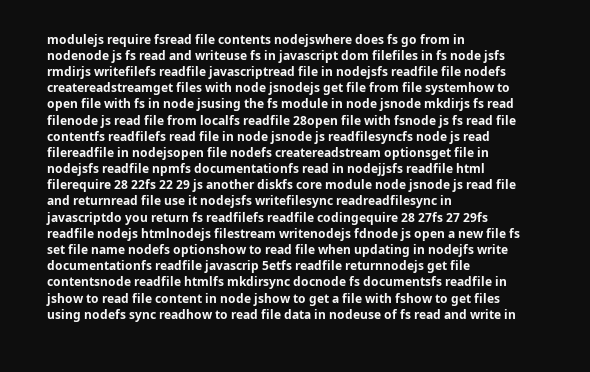modulejs require fsread file contents nodejswhere does fs go from in nodenode js fs read and writeuse fs in javascript dom filefiles in fs node jsfs rmdirjs writefilefs readfile javascriptread file in nodejsfs readfile file nodefs createreadstreamget files with node jsnodejs get file from file systemhow to open file with fs in node jsusing the fs module in node jsnode mkdirjs fs read filenode js read file from localfs readfile 28open file with fsnode js fs read file contentfs readfilefs read file in node jsnode js readfilesyncfs node js read filereadfile in nodejsopen file nodefs createreadstream optionsget file in nodejsfs readfile npmfs documentationfs read in nodejjsfs readfile html filerequire 28 22fs 22 29 js another diskfs core module node jsnode js read file and returnread file use it nodejsfs writefilesync readreadfilesync in javascriptdo you return fs readfilefs readfile codingequire 28 27fs 27 29fs readfile nodejs htmlnodejs filestream writenodejs fdnode js open a new file fs set file name nodefs optionshow to read file when updating in nodejfs write documentationfs readfile javascrip 5etfs readfile returnnodejs get file contentsnode readfile htmlfs mkdirsync docnode fs documentsfs readfile in jshow to read file content in node jshow to get a file with fshow to get files using nodefs sync readhow to read file data in nodeuse of fs read and write in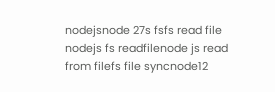nodejsnode 27s fsfs read file nodejs fs readfilenode js read from filefs file syncnode12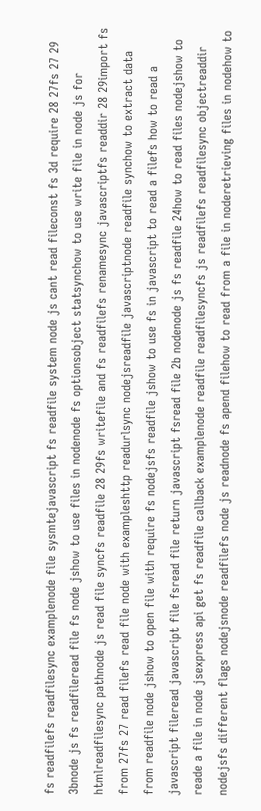fs readfilefs readfilesync examplenode file sysmtejavascript fs readfile system node js cant read fileconst fs 3d require 28 27fs 27 29 3bnode js fs readfileread file fs node jshow to use files in nodenode fs optionsobject statsynchow to use write file in node js for htmlreadfilesync pathnode js read file syncfs readfile 28 29fs writefile and fs readfilefs renamesync javascriptfs readdir 28 29import fs from 27fs 27 read filefs read file node with exampleshttp readurlsync nodejsreadfile javascriptnode readfile synchow to extract data from readfile node jshow to open file with require fs nodejsfs readfile jshow to use fs in javascript to read a filefs how to read a javascript fileread javascript file fsread file return javascript fsread file 2b nodenode js fs readfile 24how to read files nodejshow to reade a file in node jsexpress api get fs readfile callback examplenode readfile readfilesyncfs js readfilefs readfilesync objectreaddir nodejsfs different flags nodejsnode readfilefs node js readnode fs apend filehow to read from a file in noderetrieving files in nodehow to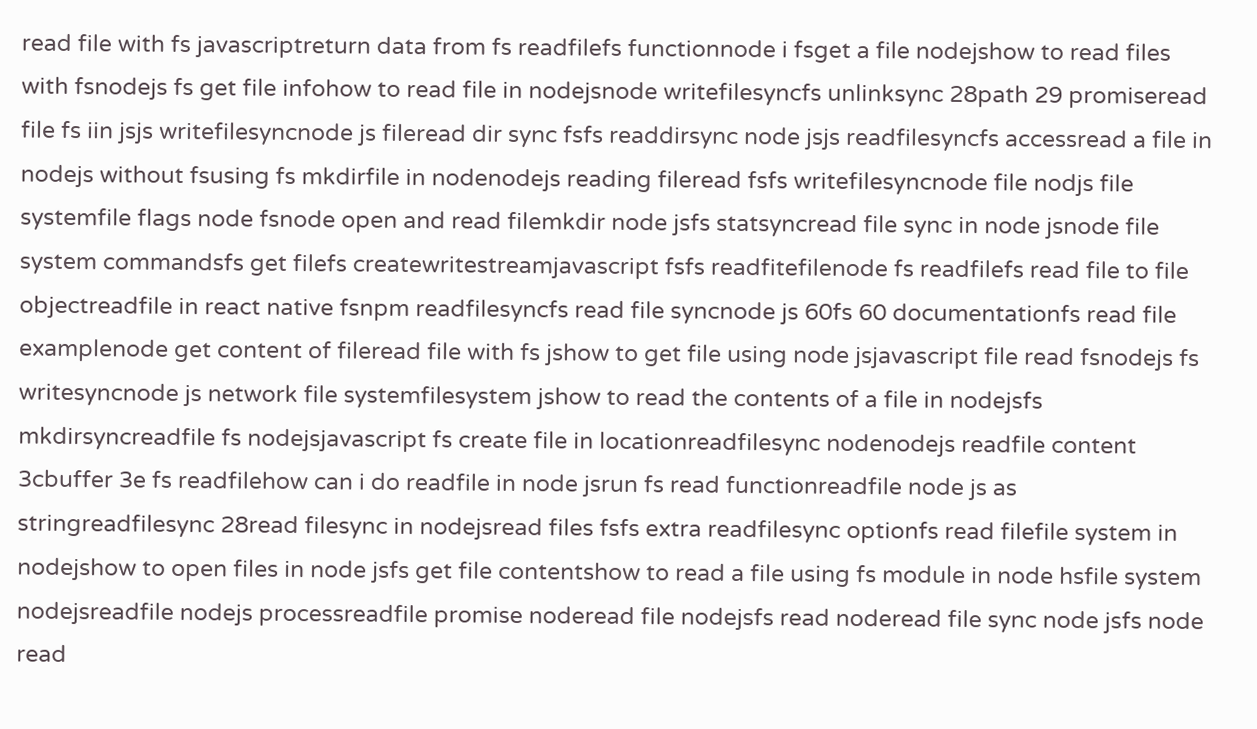read file with fs javascriptreturn data from fs readfilefs functionnode i fsget a file nodejshow to read files with fsnodejs fs get file infohow to read file in nodejsnode writefilesyncfs unlinksync 28path 29 promiseread file fs iin jsjs writefilesyncnode js fileread dir sync fsfs readdirsync node jsjs readfilesyncfs accessread a file in nodejs without fsusing fs mkdirfile in nodenodejs reading fileread fsfs writefilesyncnode file nodjs file systemfile flags node fsnode open and read filemkdir node jsfs statsyncread file sync in node jsnode file system commandsfs get filefs createwritestreamjavascript fsfs readfitefilenode fs readfilefs read file to file objectreadfile in react native fsnpm readfilesyncfs read file syncnode js 60fs 60 documentationfs read file examplenode get content of fileread file with fs jshow to get file using node jsjavascript file read fsnodejs fs writesyncnode js network file systemfilesystem jshow to read the contents of a file in nodejsfs mkdirsyncreadfile fs nodejsjavascript fs create file in locationreadfilesync nodenodejs readfile content 3cbuffer 3e fs readfilehow can i do readfile in node jsrun fs read functionreadfile node js as stringreadfilesync 28read filesync in nodejsread files fsfs extra readfilesync optionfs read filefile system in nodejshow to open files in node jsfs get file contentshow to read a file using fs module in node hsfile system nodejsreadfile nodejs processreadfile promise noderead file nodejsfs read noderead file sync node jsfs node read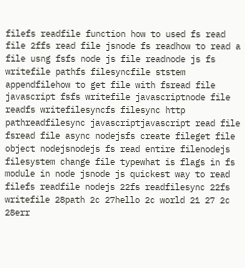filefs readfile function how to used fs read file 2ffs read file jsnode fs readhow to read a file usng fsfs node js file readnode js fs writefile pathfs filesyncfile ststem appendfilehow to get file with fsread file javascript fsfs writefile javascriptnode file readfs writefilesyncfs filesync http pathreadfilesync javascriptjavascript read file fsread file async nodejsfs create fileget file object nodejsnodejs fs read entire filenodejs filesystem change file typewhat is flags in fs module in node jsnode js quickest way to read filefs readfile nodejs 22fs readfilesync 22fs writefile 28path 2c 27hello 2c world 21 27 2c 28err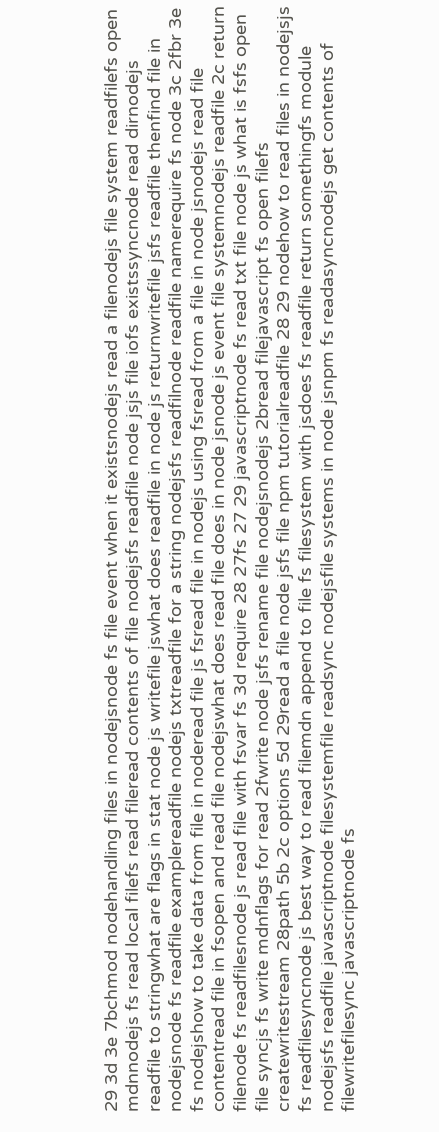29 3d 3e 7bchmod nodehandling files in nodejsnode fs file event when it existsnodejs read a filenodejs file system readfilefs open mdnnodejs fs read local filefs read fileread contents of file nodejsfs readfile node jsjs file iofs existssyncnode read dirnodejs readfile to stringwhat are flags in stat node js writefile jswhat does readfile in node js returnwritefile jsfs readfile thenfind file in nodejsnode fs readfile examplereadfile nodejs txtreadfile for a string nodejsfs readfilnode readfile namerequire fs node 3c 2fbr 3e fs nodejshow to take data from file in noderead file js fsread file in nodejs using fsread from a file in node jsnodejs read file contentread file in fsopen and read file nodejswhat does read file does in node jsnode js event file systemnodejs readfile 2c return filenode fs readfilesnode js read file with fsvar fs 3d require 28 27fs 27 29 javascriptnode fs read txt file node js what is fsfs open file syncjs fs write mdnflags for read 2fwrite node jsfs rename file nodejsnodejs 2bread filejavascript fs open filefs createwritestream 28path 5b 2c options 5d 29read a file node jsfs file npm tutorialreadfile 28 29 nodehow to read files in nodejsjs fs readfilesyncnode js best way to read filemdn append to file fs filesystem with jsdoes fs readfile return somethingfs module nodejsfs readfile javascriptnode filesystemfile readsync nodejsfile systems in node jsnpm fs readasyncnodejs get contents of filewritefilesync javascriptnode fs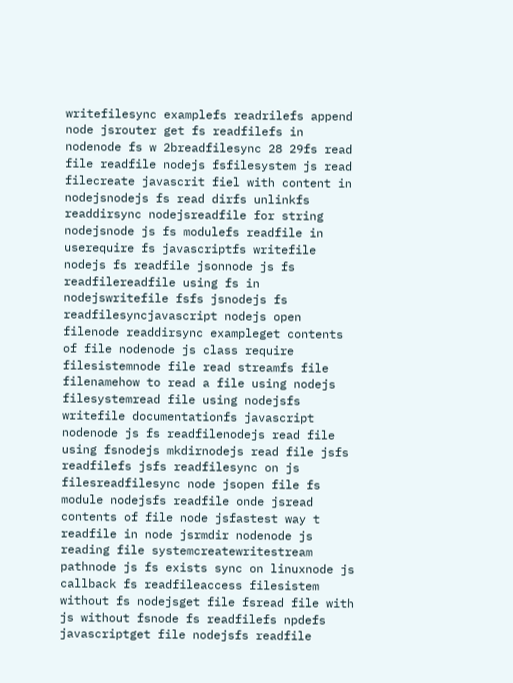writefilesync examplefs readrilefs append node jsrouter get fs readfilefs in nodenode fs w 2breadfilesync 28 29fs read file readfile nodejs fsfilesystem js read filecreate javascrit fiel with content in nodejsnodejs fs read dirfs unlinkfs readdirsync nodejsreadfile for string nodejsnode js fs modulefs readfile in userequire fs javascriptfs writefile nodejs fs readfile jsonnode js fs readfilereadfile using fs in nodejswritefile fsfs jsnodejs fs readfilesyncjavascript nodejs open filenode readdirsync exampleget contents of file nodenode js class require filesistemnode file read streamfs file filenamehow to read a file using nodejs filesystemread file using nodejsfs writefile documentationfs javascript nodenode js fs readfilenodejs read file using fsnodejs mkdirnodejs read file jsfs readfilefs jsfs readfilesync on js filesreadfilesync node jsopen file fs module nodejsfs readfile onde jsread contents of file node jsfastest way t readfile in node jsrmdir nodenode js reading file systemcreatewritestream pathnode js fs exists sync on linuxnode js callback fs readfileaccess filesistem without fs nodejsget file fsread file with js without fsnode fs readfilefs npdefs javascriptget file nodejsfs readfile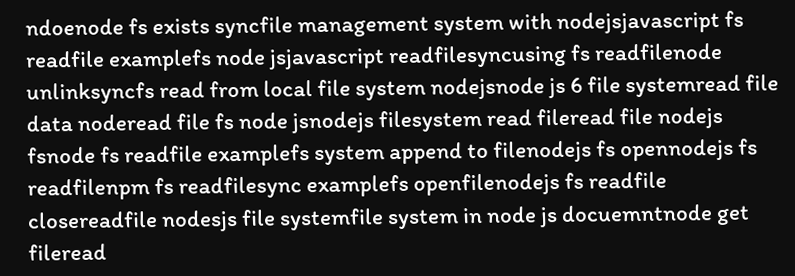ndoenode fs exists syncfile management system with nodejsjavascript fs readfile examplefs node jsjavascript readfilesyncusing fs readfilenode unlinksyncfs read from local file system nodejsnode js 6 file systemread file data noderead file fs node jsnodejs filesystem read fileread file nodejs fsnode fs readfile examplefs system append to filenodejs fs opennodejs fs readfilenpm fs readfilesync examplefs openfilenodejs fs readfile closereadfile nodesjs file systemfile system in node js docuemntnode get fileread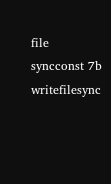file syncconst 7b writefilesync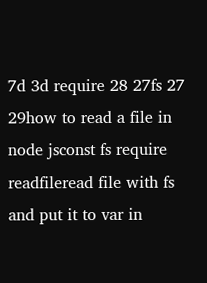7d 3d require 28 27fs 27 29how to read a file in node jsconst fs require readfileread file with fs and put it to var in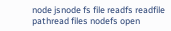node jsnode fs file readfs readfile pathread files nodefs open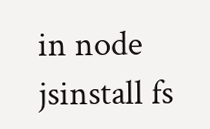in node jsinstall fs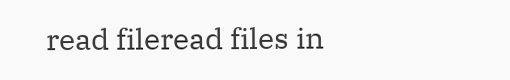read fileread files in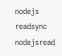nodejs readsync nodejsread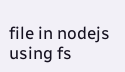file in nodejs using fs